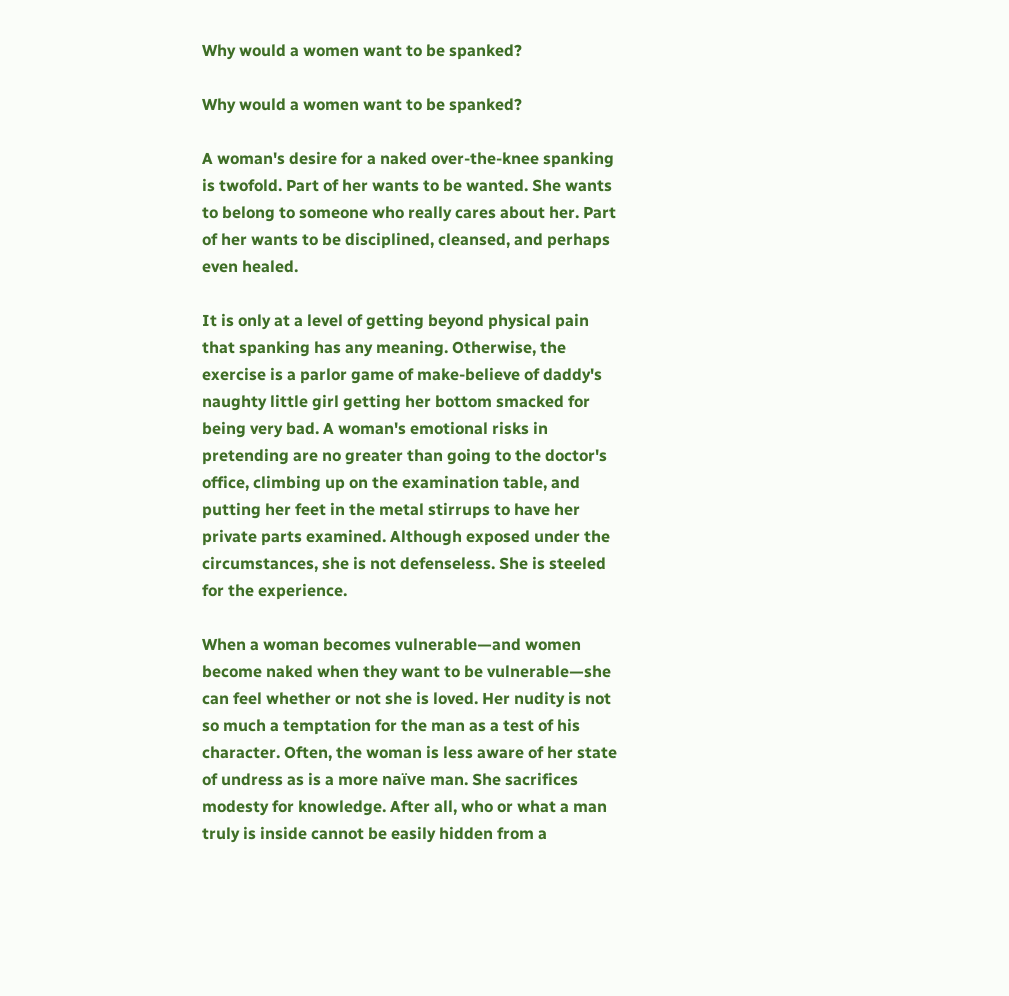Why would a women want to be spanked?

Why would a women want to be spanked?

A woman's desire for a naked over-the-knee spanking is twofold. Part of her wants to be wanted. She wants to belong to someone who really cares about her. Part of her wants to be disciplined, cleansed, and perhaps even healed.

It is only at a level of getting beyond physical pain that spanking has any meaning. Otherwise, the exercise is a parlor game of make-believe of daddy's naughty little girl getting her bottom smacked for being very bad. A woman's emotional risks in pretending are no greater than going to the doctor's office, climbing up on the examination table, and putting her feet in the metal stirrups to have her private parts examined. Although exposed under the circumstances, she is not defenseless. She is steeled for the experience.

When a woman becomes vulnerable—and women become naked when they want to be vulnerable—she can feel whether or not she is loved. Her nudity is not so much a temptation for the man as a test of his character. Often, the woman is less aware of her state of undress as is a more naïve man. She sacrifices modesty for knowledge. After all, who or what a man truly is inside cannot be easily hidden from a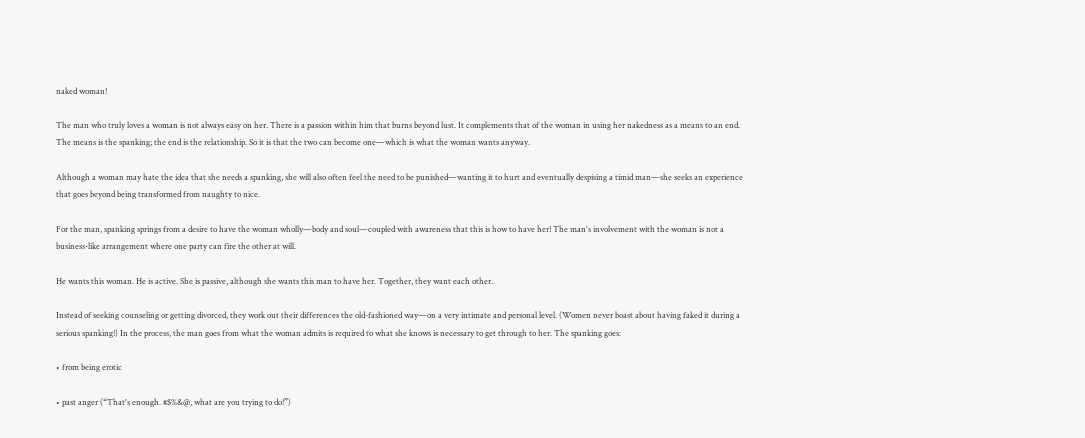naked woman!

The man who truly loves a woman is not always easy on her. There is a passion within him that burns beyond lust. It complements that of the woman in using her nakedness as a means to an end. The means is the spanking; the end is the relationship. So it is that the two can become one—which is what the woman wants anyway.

Although a woman may hate the idea that she needs a spanking, she will also often feel the need to be punished—wanting it to hurt and eventually despising a timid man—she seeks an experience that goes beyond being transformed from naughty to nice.

For the man, spanking springs from a desire to have the woman wholly—body and soul—coupled with awareness that this is how to have her! The man's involvement with the woman is not a business-like arrangement where one party can fire the other at will.

He wants this woman. He is active. She is passive, although she wants this man to have her. Together, they want each other.

Instead of seeking counseling or getting divorced, they work out their differences the old-fashioned way—on a very intimate and personal level. (Women never boast about having faked it during a serious spanking!) In the process, the man goes from what the woman admits is required to what she knows is necessary to get through to her. The spanking goes:

• from being erotic

• past anger (“That's enough. #$%&@, what are you trying to do!”)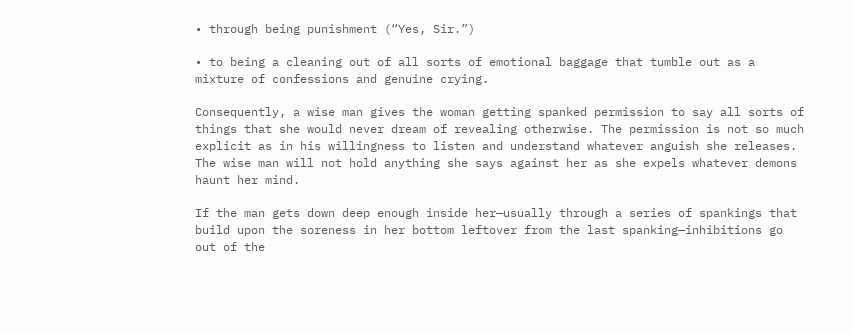• through being punishment (“Yes, Sir.”)

• to being a cleaning out of all sorts of emotional baggage that tumble out as a mixture of confessions and genuine crying.

Consequently, a wise man gives the woman getting spanked permission to say all sorts of things that she would never dream of revealing otherwise. The permission is not so much explicit as in his willingness to listen and understand whatever anguish she releases. The wise man will not hold anything she says against her as she expels whatever demons haunt her mind.

If the man gets down deep enough inside her—usually through a series of spankings that build upon the soreness in her bottom leftover from the last spanking—inhibitions go out of the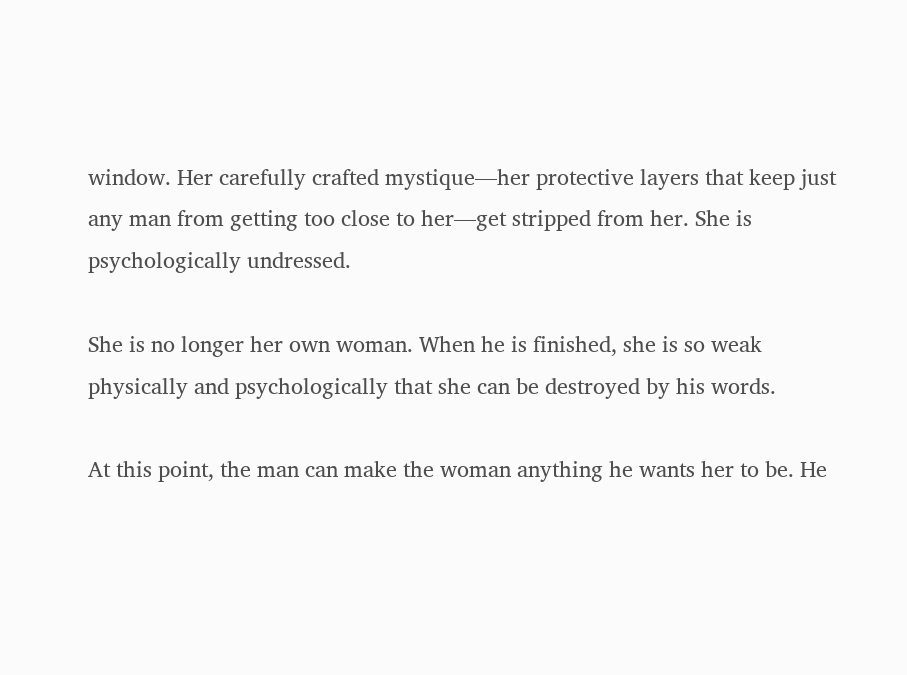window. Her carefully crafted mystique—her protective layers that keep just any man from getting too close to her—get stripped from her. She is psychologically undressed.

She is no longer her own woman. When he is finished, she is so weak physically and psychologically that she can be destroyed by his words.

At this point, the man can make the woman anything he wants her to be. He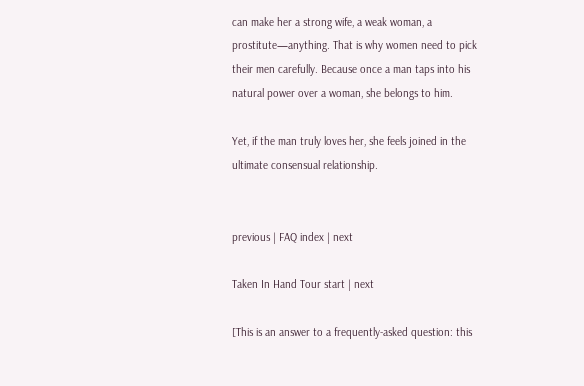can make her a strong wife, a weak woman, a prostitute—anything. That is why women need to pick their men carefully. Because once a man taps into his natural power over a woman, she belongs to him.

Yet, if the man truly loves her, she feels joined in the ultimate consensual relationship.


previous | FAQ index | next

Taken In Hand Tour start | next

[This is an answer to a frequently-asked question: this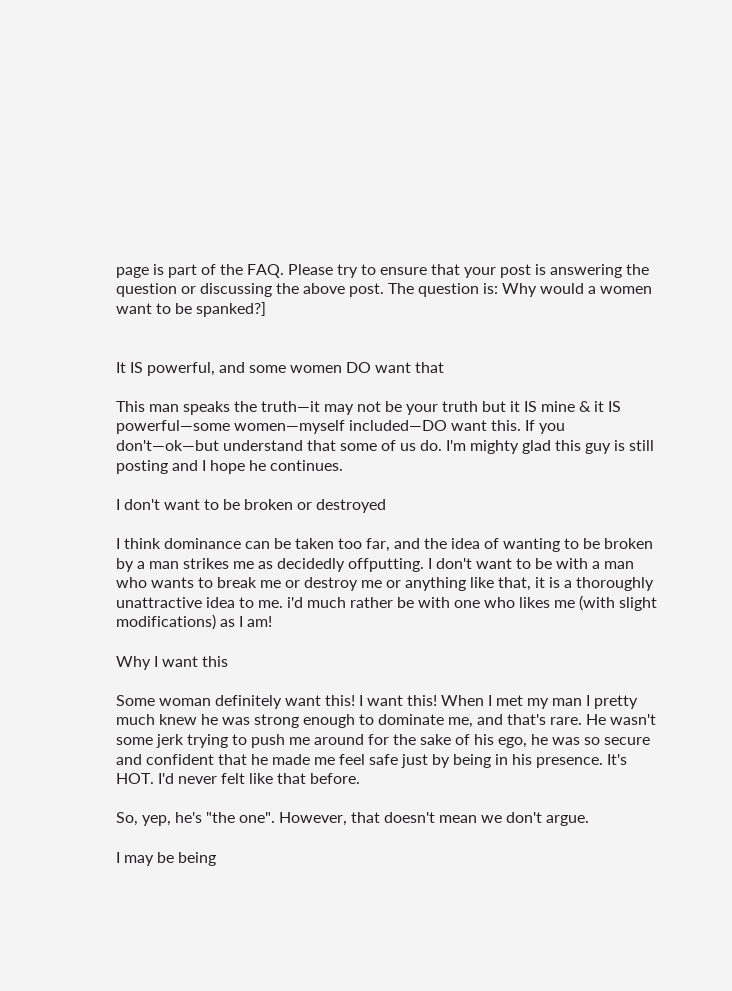page is part of the FAQ. Please try to ensure that your post is answering the question or discussing the above post. The question is: Why would a women want to be spanked?]


It IS powerful, and some women DO want that

This man speaks the truth—it may not be your truth but it IS mine & it IS powerful—some women—myself included—DO want this. If you don't—ok—but understand that some of us do. I'm mighty glad this guy is still posting and I hope he continues.

I don't want to be broken or destroyed

I think dominance can be taken too far, and the idea of wanting to be broken by a man strikes me as decidedly offputting. I don't want to be with a man who wants to break me or destroy me or anything like that, it is a thoroughly unattractive idea to me. i'd much rather be with one who likes me (with slight modifications) as I am!

Why I want this

Some woman definitely want this! I want this! When I met my man I pretty much knew he was strong enough to dominate me, and that's rare. He wasn't some jerk trying to push me around for the sake of his ego, he was so secure and confident that he made me feel safe just by being in his presence. It's HOT. I'd never felt like that before.

So, yep, he's "the one". However, that doesn't mean we don't argue.

I may be being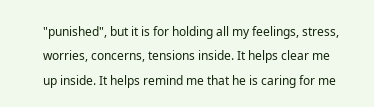"punished", but it is for holding all my feelings, stress, worries, concerns, tensions inside. It helps clear me up inside. It helps remind me that he is caring for me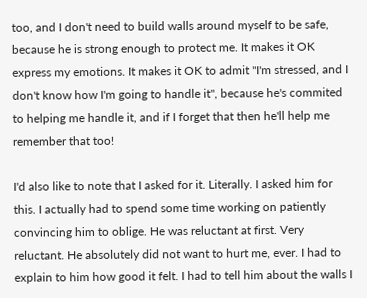too, and I don't need to build walls around myself to be safe, because he is strong enough to protect me. It makes it OK express my emotions. It makes it OK to admit "I'm stressed, and I don't know how I'm going to handle it", because he's commited to helping me handle it, and if I forget that then he'll help me remember that too!

I'd also like to note that I asked for it. Literally. I asked him for this. I actually had to spend some time working on patiently convincing him to oblige. He was reluctant at first. Very reluctant. He absolutely did not want to hurt me, ever. I had to explain to him how good it felt. I had to tell him about the walls I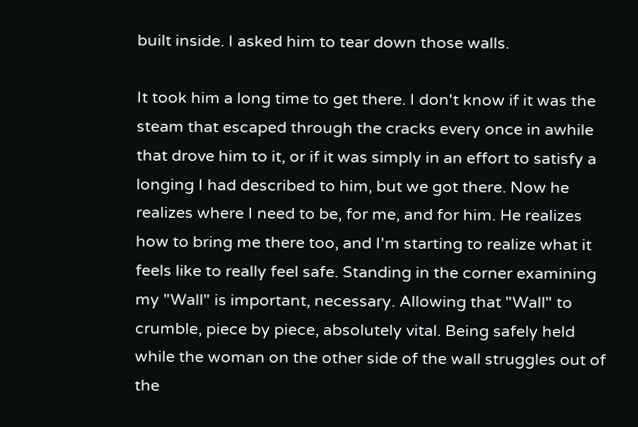built inside. I asked him to tear down those walls.

It took him a long time to get there. I don't know if it was the steam that escaped through the cracks every once in awhile that drove him to it, or if it was simply in an effort to satisfy a longing I had described to him, but we got there. Now he realizes where I need to be, for me, and for him. He realizes how to bring me there too, and I'm starting to realize what it feels like to really feel safe. Standing in the corner examining my "Wall" is important, necessary. Allowing that "Wall" to crumble, piece by piece, absolutely vital. Being safely held while the woman on the other side of the wall struggles out of the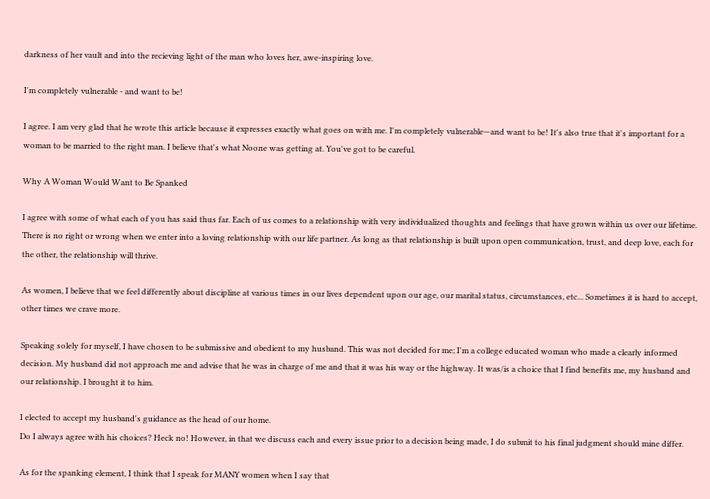darkness of her vault and into the recieving light of the man who loves her, awe-inspiring love.

I'm completely vulnerable - and want to be!

I agree. I am very glad that he wrote this article because it expresses exactly what goes on with me. I'm completely vulnerable—and want to be! It's also true that it's important for a woman to be married to the right man. I believe that's what Noone was getting at. You've got to be careful.

Why A Woman Would Want to Be Spanked

I agree with some of what each of you has said thus far. Each of us comes to a relationship with very individualized thoughts and feelings that have grown within us over our lifetime. There is no right or wrong when we enter into a loving relationship with our life partner. As long as that relationship is built upon open communication, trust, and deep love, each for the other, the relationship will thrive.

As women, I believe that we feel differently about discipline at various times in our lives dependent upon our age, our marital status, circumstances, etc... Sometimes it is hard to accept, other times we crave more.

Speaking solely for myself, I have chosen to be submissive and obedient to my husband. This was not decided for me; I'm a college educated woman who made a clearly informed decision. My husband did not approach me and advise that he was in charge of me and that it was his way or the highway. It was/is a choice that I find benefits me, my husband and our relationship. I brought it to him.

I elected to accept my husband's guidance as the head of our home.
Do I always agree with his choices? Heck no! However, in that we discuss each and every issue prior to a decision being made, I do submit to his final judgment should mine differ.

As for the spanking element, I think that I speak for MANY women when I say that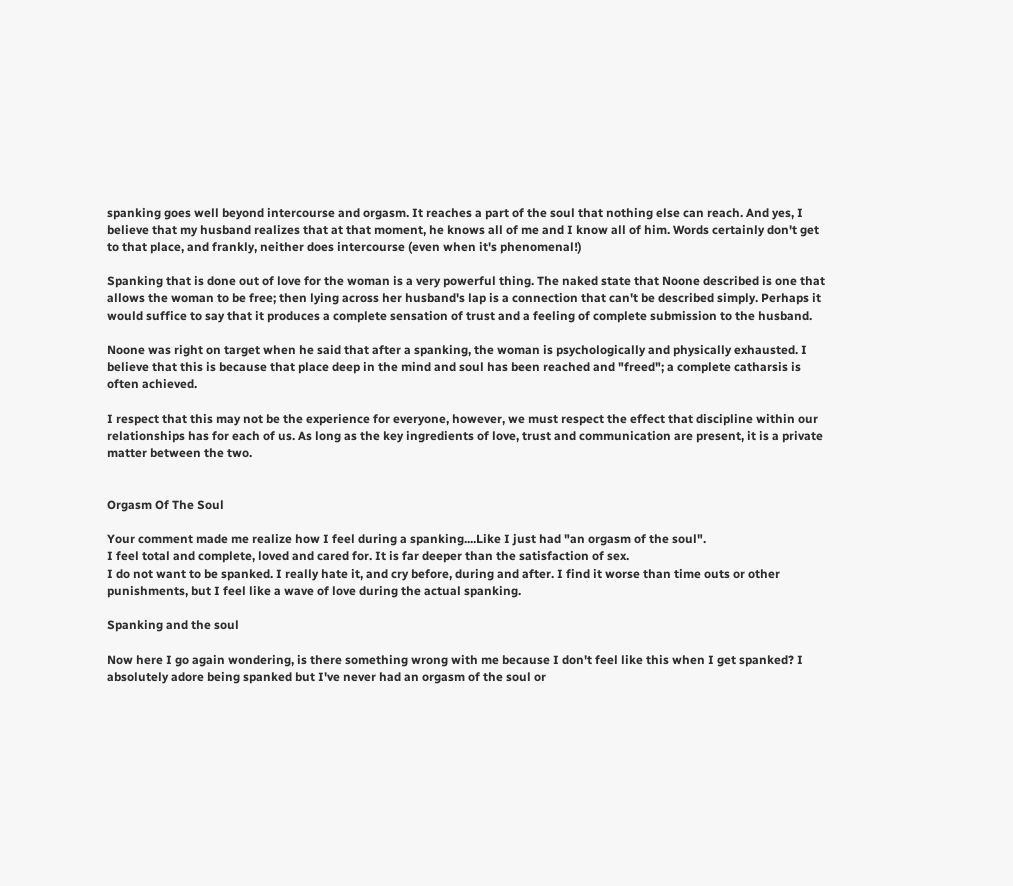spanking goes well beyond intercourse and orgasm. It reaches a part of the soul that nothing else can reach. And yes, I believe that my husband realizes that at that moment, he knows all of me and I know all of him. Words certainly don't get to that place, and frankly, neither does intercourse (even when it's phenomenal!)

Spanking that is done out of love for the woman is a very powerful thing. The naked state that Noone described is one that allows the woman to be free; then lying across her husband's lap is a connection that can't be described simply. Perhaps it would suffice to say that it produces a complete sensation of trust and a feeling of complete submission to the husband.

Noone was right on target when he said that after a spanking, the woman is psychologically and physically exhausted. I believe that this is because that place deep in the mind and soul has been reached and "freed"; a complete catharsis is often achieved.

I respect that this may not be the experience for everyone, however, we must respect the effect that discipline within our relationships has for each of us. As long as the key ingredients of love, trust and communication are present, it is a private matter between the two.


Orgasm Of The Soul

Your comment made me realize how I feel during a spanking....Like I just had "an orgasm of the soul".
I feel total and complete, loved and cared for. It is far deeper than the satisfaction of sex.
I do not want to be spanked. I really hate it, and cry before, during and after. I find it worse than time outs or other punishments, but I feel like a wave of love during the actual spanking.

Spanking and the soul

Now here I go again wondering, is there something wrong with me because I don't feel like this when I get spanked? I absolutely adore being spanked but I've never had an orgasm of the soul or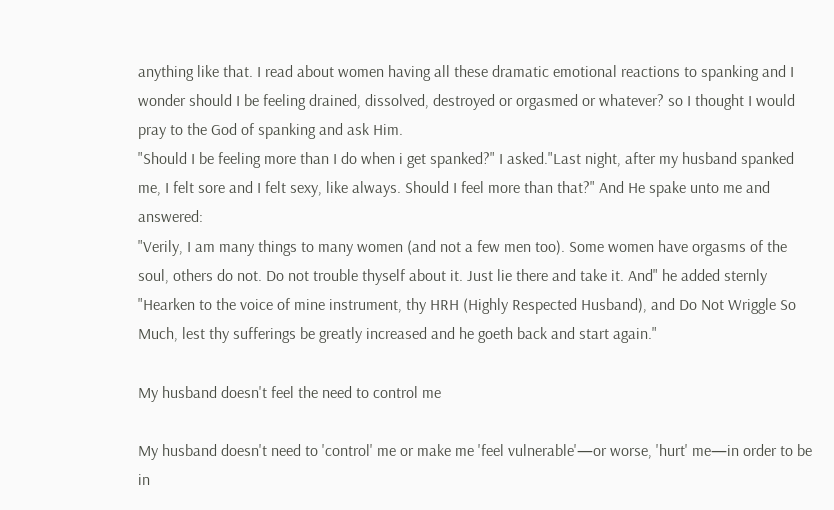anything like that. I read about women having all these dramatic emotional reactions to spanking and I wonder should I be feeling drained, dissolved, destroyed or orgasmed or whatever? so I thought I would pray to the God of spanking and ask Him.
"Should I be feeling more than I do when i get spanked?" I asked."Last night, after my husband spanked me, I felt sore and I felt sexy, like always. Should I feel more than that?" And He spake unto me and answered:
"Verily, I am many things to many women (and not a few men too). Some women have orgasms of the soul, others do not. Do not trouble thyself about it. Just lie there and take it. And" he added sternly "Hearken to the voice of mine instrument, thy HRH (Highly Respected Husband), and Do Not Wriggle So Much, lest thy sufferings be greatly increased and he goeth back and start again."

My husband doesn't feel the need to control me

My husband doesn't need to 'control' me or make me 'feel vulnerable'—or worse, 'hurt' me—in order to be in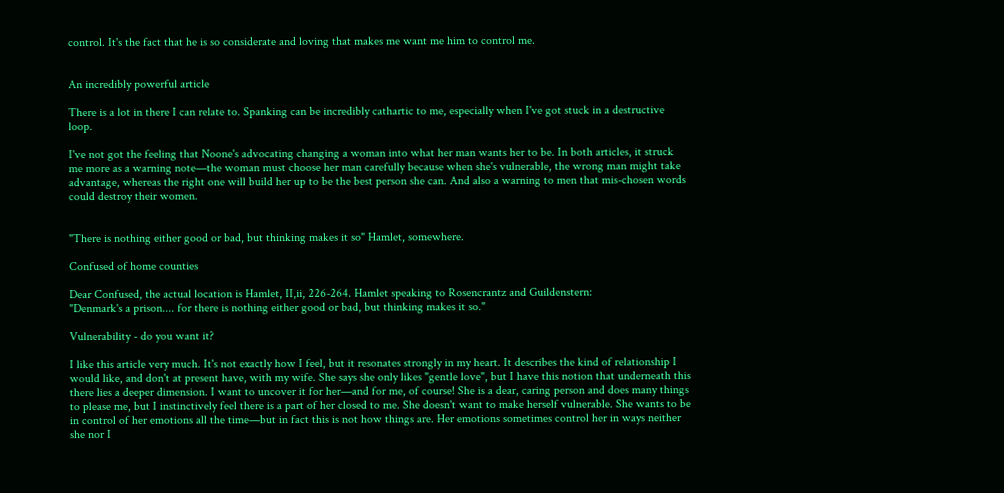control. It's the fact that he is so considerate and loving that makes me want me him to control me.


An incredibly powerful article

There is a lot in there I can relate to. Spanking can be incredibly cathartic to me, especially when I've got stuck in a destructive loop.

I've not got the feeling that Noone's advocating changing a woman into what her man wants her to be. In both articles, it struck me more as a warning note—the woman must choose her man carefully because when she's vulnerable, the wrong man might take advantage, whereas the right one will build her up to be the best person she can. And also a warning to men that mis-chosen words could destroy their women.


"There is nothing either good or bad, but thinking makes it so" Hamlet, somewhere.

Confused of home counties

Dear Confused, the actual location is Hamlet, II,ii, 226-264. Hamlet speaking to Rosencrantz and Guildenstern:
"Denmark's a prison.... for there is nothing either good or bad, but thinking makes it so."

Vulnerability - do you want it?

I like this article very much. It's not exactly how I feel, but it resonates strongly in my heart. It describes the kind of relationship I would like, and don't at present have, with my wife. She says she only likes "gentle love", but I have this notion that underneath this there lies a deeper dimension. I want to uncover it for her—and for me, of course! She is a dear, caring person and does many things to please me, but I instinctively feel there is a part of her closed to me. She doesn't want to make herself vulnerable. She wants to be in control of her emotions all the time—but in fact this is not how things are. Her emotions sometimes control her in ways neither she nor I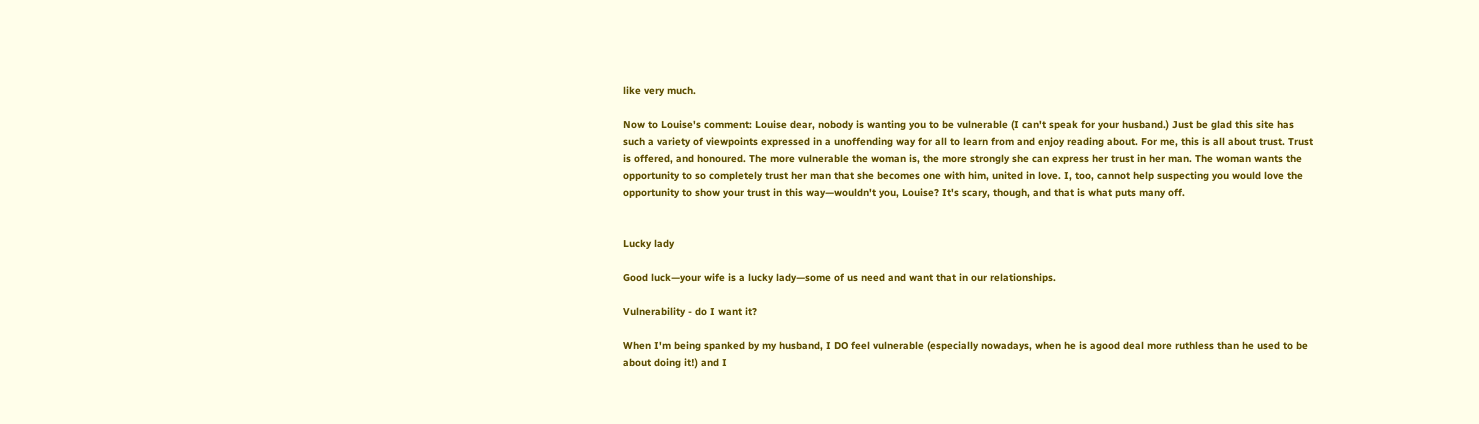like very much.

Now to Louise's comment: Louise dear, nobody is wanting you to be vulnerable (I can't speak for your husband.) Just be glad this site has such a variety of viewpoints expressed in a unoffending way for all to learn from and enjoy reading about. For me, this is all about trust. Trust is offered, and honoured. The more vulnerable the woman is, the more strongly she can express her trust in her man. The woman wants the opportunity to so completely trust her man that she becomes one with him, united in love. I, too, cannot help suspecting you would love the opportunity to show your trust in this way—wouldn't you, Louise? It's scary, though, and that is what puts many off.


Lucky lady

Good luck—your wife is a lucky lady—some of us need and want that in our relationships.

Vulnerability - do I want it?

When I'm being spanked by my husband, I DO feel vulnerable (especially nowadays, when he is agood deal more ruthless than he used to be about doing it!) and I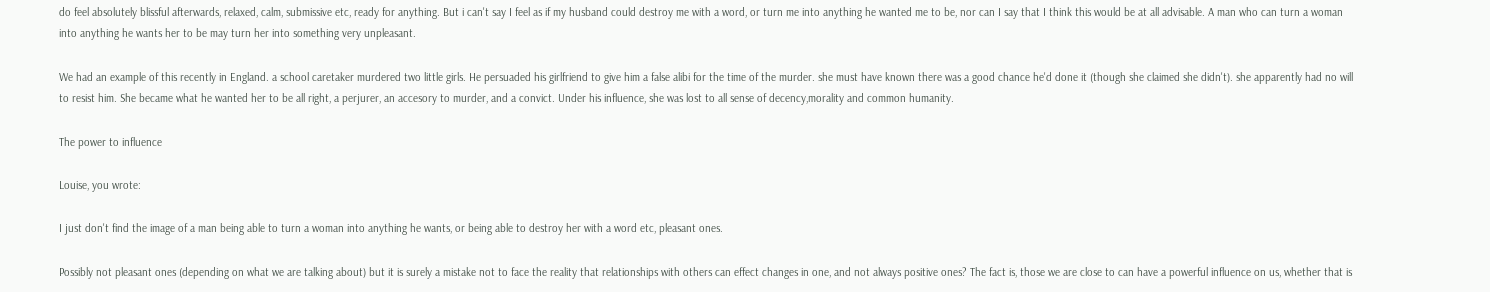do feel absolutely blissful afterwards, relaxed, calm, submissive etc, ready for anything. But i can't say I feel as if my husband could destroy me with a word, or turn me into anything he wanted me to be, nor can I say that I think this would be at all advisable. A man who can turn a woman into anything he wants her to be may turn her into something very unpleasant.

We had an example of this recently in England. a school caretaker murdered two little girls. He persuaded his girlfriend to give him a false alibi for the time of the murder. she must have known there was a good chance he'd done it (though she claimed she didn't). she apparently had no will to resist him. She became what he wanted her to be all right, a perjurer, an accesory to murder, and a convict. Under his influence, she was lost to all sense of decency,morality and common humanity.

The power to influence

Louise, you wrote:

I just don't find the image of a man being able to turn a woman into anything he wants, or being able to destroy her with a word etc, pleasant ones.

Possibly not pleasant ones (depending on what we are talking about) but it is surely a mistake not to face the reality that relationships with others can effect changes in one, and not always positive ones? The fact is, those we are close to can have a powerful influence on us, whether that is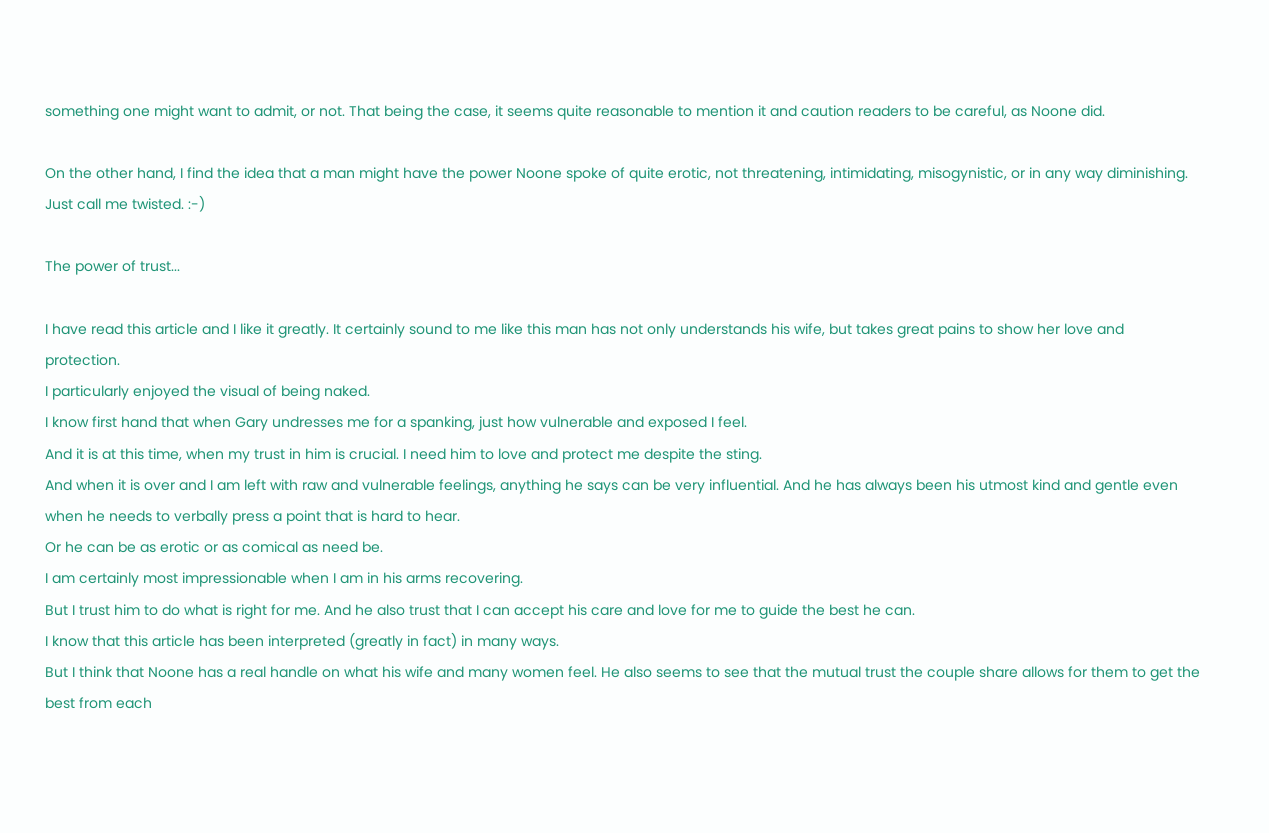something one might want to admit, or not. That being the case, it seems quite reasonable to mention it and caution readers to be careful, as Noone did.

On the other hand, I find the idea that a man might have the power Noone spoke of quite erotic, not threatening, intimidating, misogynistic, or in any way diminishing. Just call me twisted. :-)

The power of trust...

I have read this article and I like it greatly. It certainly sound to me like this man has not only understands his wife, but takes great pains to show her love and protection.
I particularly enjoyed the visual of being naked.
I know first hand that when Gary undresses me for a spanking, just how vulnerable and exposed I feel.
And it is at this time, when my trust in him is crucial. I need him to love and protect me despite the sting.
And when it is over and I am left with raw and vulnerable feelings, anything he says can be very influential. And he has always been his utmost kind and gentle even when he needs to verbally press a point that is hard to hear.
Or he can be as erotic or as comical as need be.
I am certainly most impressionable when I am in his arms recovering.
But I trust him to do what is right for me. And he also trust that I can accept his care and love for me to guide the best he can.
I know that this article has been interpreted (greatly in fact) in many ways.
But I think that Noone has a real handle on what his wife and many women feel. He also seems to see that the mutual trust the couple share allows for them to get the best from each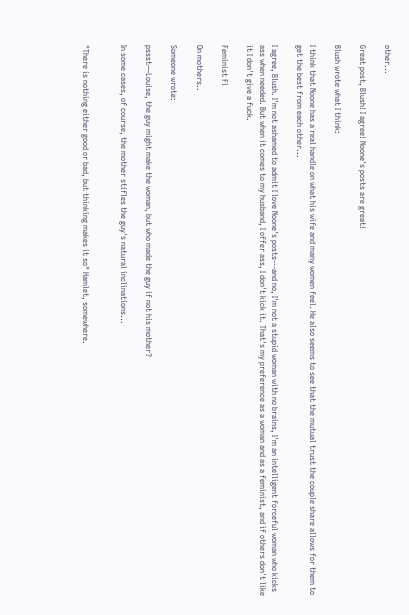other...

Great post, Blush! I agree! Noone's posts are great!

Blush wrote what I think:

I think that Noone has a real handle on what his wife and many women feel. He also seems to see that the mutual trust the couple share allows for them to get the best from each other...

I agree, Blush. I'm not ashamed to admit I love Noone's posts---and no, I'm not a stupid woman with no brains, I'm an intelligent forceful woman who kicks ass when needed. But when it comes to my husband, I offer ass, I don't kick it. That's my preference as a woman and as a feminist, and if others don't like it I don't give a fuck.

Feminist Fi

On mothers..

Someone wrote:

pssst—Louise, the guy might make the woman, but who made the guy if not his mother?

In some cases, of course, the mother stifles the guy's natural inclinations...


"There is nothing either good or bad, but thinking makes it so" Hamlet, somewhere.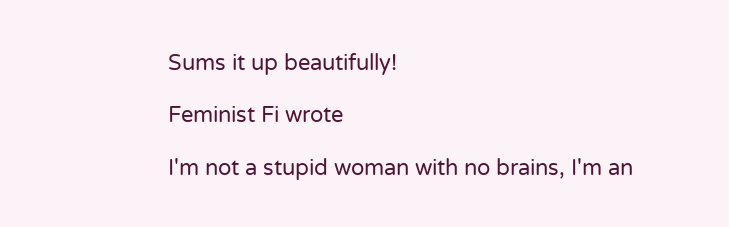Sums it up beautifully!

Feminist Fi wrote

I'm not a stupid woman with no brains, I'm an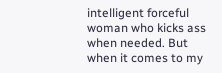intelligent forceful woman who kicks ass when needed. But when it comes to my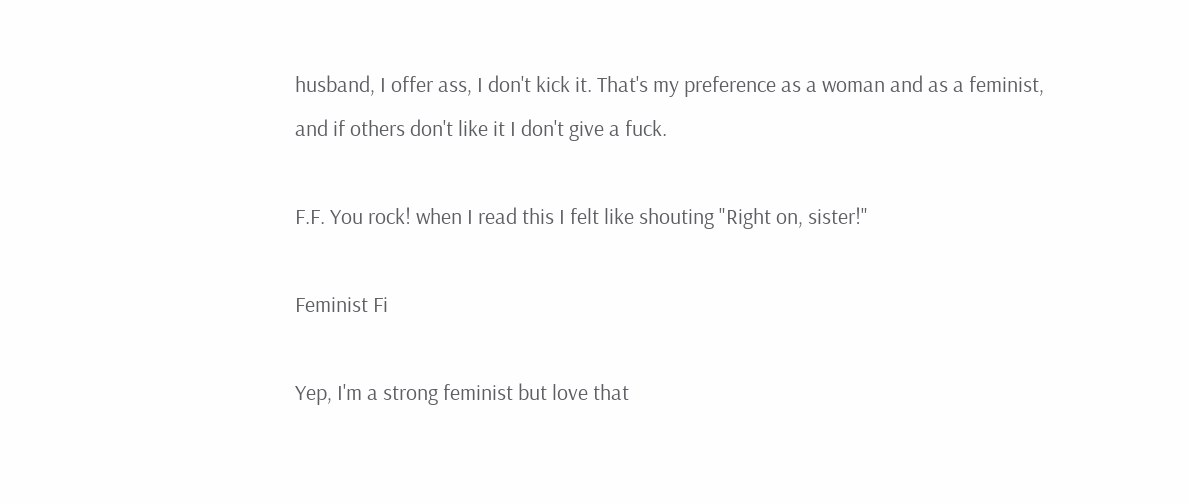husband, I offer ass, I don't kick it. That's my preference as a woman and as a feminist, and if others don't like it I don't give a fuck.

F.F. You rock! when I read this I felt like shouting "Right on, sister!"

Feminist Fi

Yep, I'm a strong feminist but love that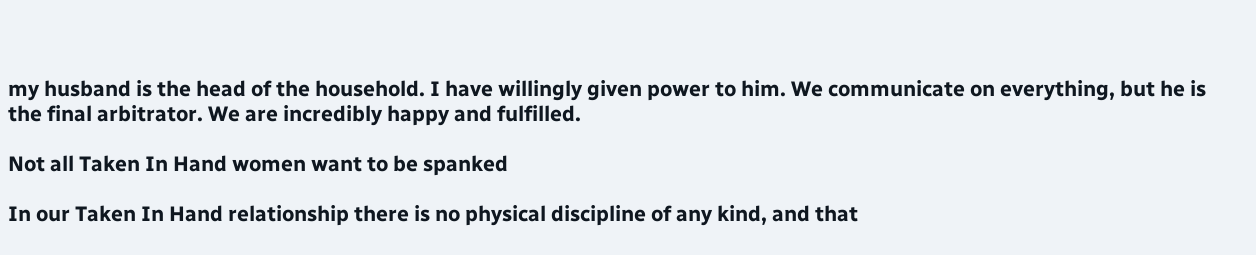my husband is the head of the household. I have willingly given power to him. We communicate on everything, but he is the final arbitrator. We are incredibly happy and fulfilled.

Not all Taken In Hand women want to be spanked

In our Taken In Hand relationship there is no physical discipline of any kind, and that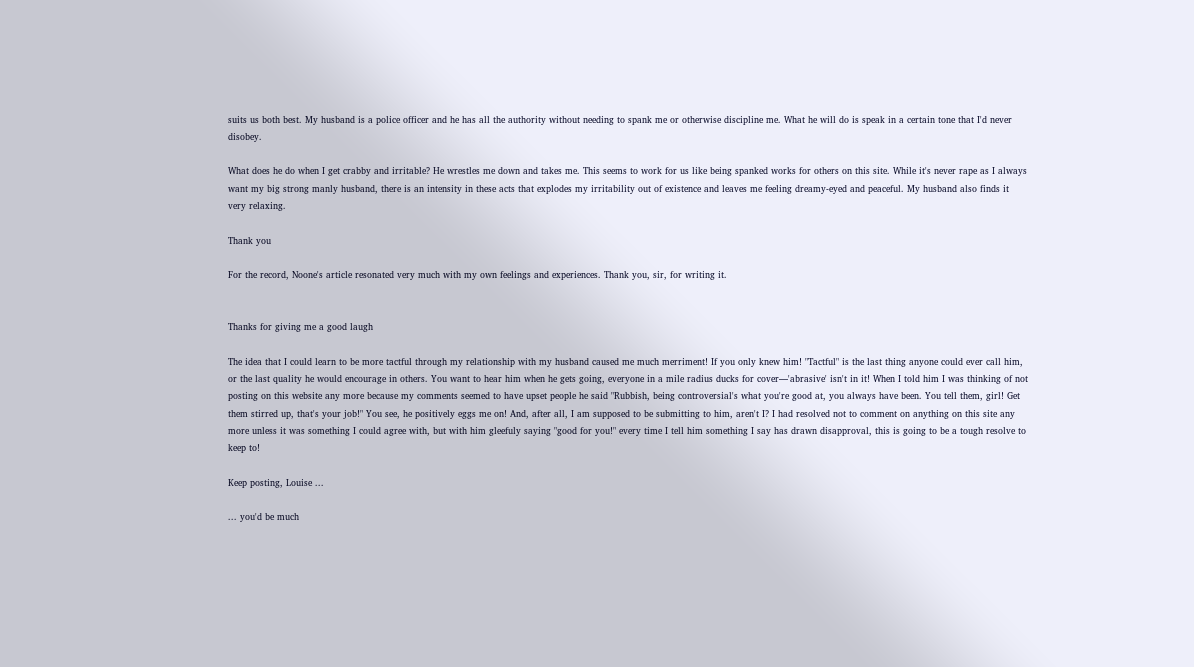suits us both best. My husband is a police officer and he has all the authority without needing to spank me or otherwise discipline me. What he will do is speak in a certain tone that I'd never disobey.

What does he do when I get crabby and irritable? He wrestles me down and takes me. This seems to work for us like being spanked works for others on this site. While it's never rape as I always want my big strong manly husband, there is an intensity in these acts that explodes my irritability out of existence and leaves me feeling dreamy-eyed and peaceful. My husband also finds it very relaxing.

Thank you

For the record, Noone's article resonated very much with my own feelings and experiences. Thank you, sir, for writing it.


Thanks for giving me a good laugh

The idea that I could learn to be more tactful through my relationship with my husband caused me much merriment! If you only knew him! "Tactful" is the last thing anyone could ever call him, or the last quality he would encourage in others. You want to hear him when he gets going, everyone in a mile radius ducks for cover—'abrasive' isn't in it! When I told him I was thinking of not posting on this website any more because my comments seemed to have upset people he said "Rubbish, being controversial's what you're good at, you always have been. You tell them, girl! Get them stirred up, that's your job!" You see, he positively eggs me on! And, after all, I am supposed to be submitting to him, aren't I? I had resolved not to comment on anything on this site any more unless it was something I could agree with, but with him gleefuly saying "good for you!" every time I tell him something I say has drawn disapproval, this is going to be a tough resolve to keep to!

Keep posting, Louise ...

... you'd be much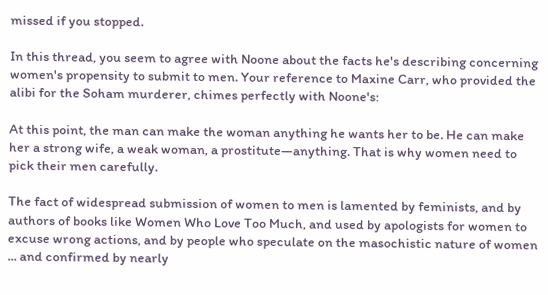missed if you stopped.

In this thread, you seem to agree with Noone about the facts he's describing concerning women's propensity to submit to men. Your reference to Maxine Carr, who provided the alibi for the Soham murderer, chimes perfectly with Noone's:

At this point, the man can make the woman anything he wants her to be. He can make her a strong wife, a weak woman, a prostitute—anything. That is why women need to pick their men carefully.

The fact of widespread submission of women to men is lamented by feminists, and by authors of books like Women Who Love Too Much, and used by apologists for women to excuse wrong actions, and by people who speculate on the masochistic nature of women ... and confirmed by nearly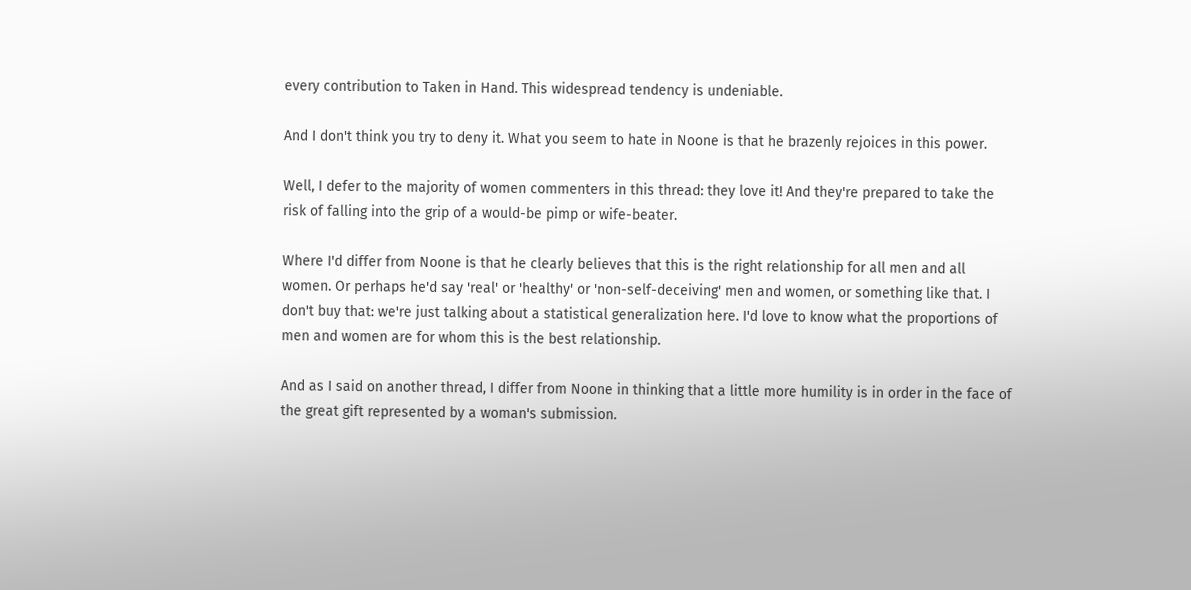every contribution to Taken in Hand. This widespread tendency is undeniable.

And I don't think you try to deny it. What you seem to hate in Noone is that he brazenly rejoices in this power.

Well, I defer to the majority of women commenters in this thread: they love it! And they're prepared to take the risk of falling into the grip of a would-be pimp or wife-beater.

Where I'd differ from Noone is that he clearly believes that this is the right relationship for all men and all women. Or perhaps he'd say 'real' or 'healthy' or 'non-self-deceiving' men and women, or something like that. I don't buy that: we're just talking about a statistical generalization here. I'd love to know what the proportions of men and women are for whom this is the best relationship.

And as I said on another thread, I differ from Noone in thinking that a little more humility is in order in the face of the great gift represented by a woman's submission.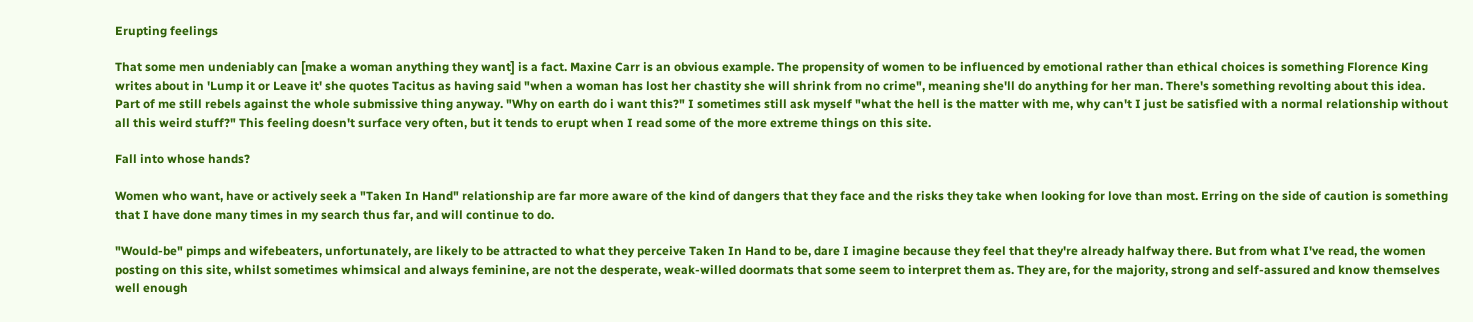Erupting feelings

That some men undeniably can [make a woman anything they want] is a fact. Maxine Carr is an obvious example. The propensity of women to be influenced by emotional rather than ethical choices is something Florence King writes about in 'Lump it or Leave it' she quotes Tacitus as having said "when a woman has lost her chastity she will shrink from no crime", meaning she'll do anything for her man. There's something revolting about this idea. Part of me still rebels against the whole submissive thing anyway. "Why on earth do i want this?" I sometimes still ask myself "what the hell is the matter with me, why can't I just be satisfied with a normal relationship without all this weird stuff?" This feeling doesn't surface very often, but it tends to erupt when I read some of the more extreme things on this site.

Fall into whose hands?

Women who want, have or actively seek a "Taken In Hand" relationship are far more aware of the kind of dangers that they face and the risks they take when looking for love than most. Erring on the side of caution is something that I have done many times in my search thus far, and will continue to do.

"Would-be" pimps and wifebeaters, unfortunately, are likely to be attracted to what they perceive Taken In Hand to be, dare I imagine because they feel that they're already halfway there. But from what I've read, the women posting on this site, whilst sometimes whimsical and always feminine, are not the desperate, weak-willed doormats that some seem to interpret them as. They are, for the majority, strong and self-assured and know themselves well enough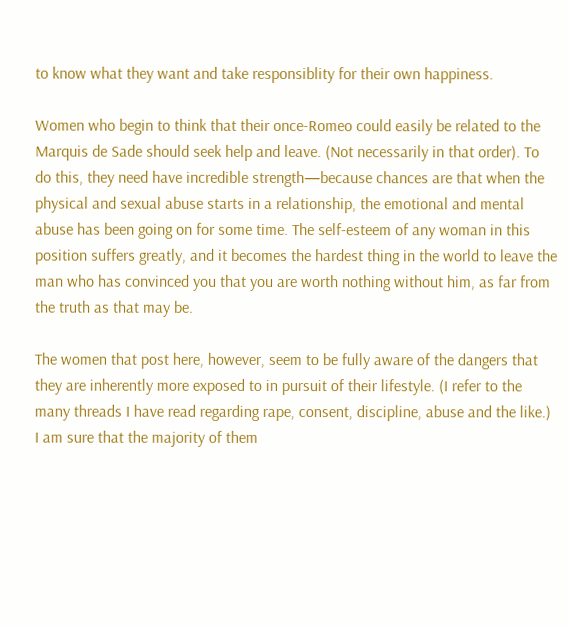to know what they want and take responsiblity for their own happiness.

Women who begin to think that their once-Romeo could easily be related to the Marquis de Sade should seek help and leave. (Not necessarily in that order). To do this, they need have incredible strength—because chances are that when the physical and sexual abuse starts in a relationship, the emotional and mental abuse has been going on for some time. The self-esteem of any woman in this position suffers greatly, and it becomes the hardest thing in the world to leave the man who has convinced you that you are worth nothing without him, as far from the truth as that may be.

The women that post here, however, seem to be fully aware of the dangers that they are inherently more exposed to in pursuit of their lifestyle. (I refer to the many threads I have read regarding rape, consent, discipline, abuse and the like.) I am sure that the majority of them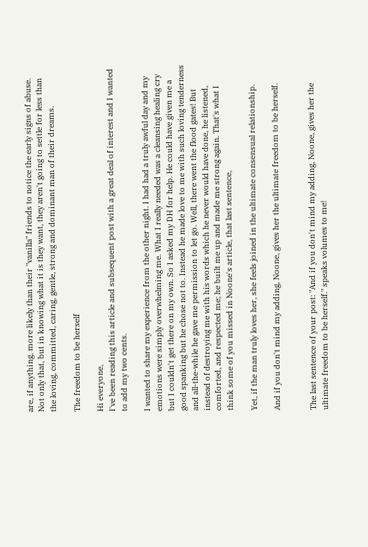are, if anything, more likely than their "vanilla" friends to notice the early signs of abuse. Not only that, but in knowing what it is they want, they aren't going to settle for less than the loving, committed, caring, gentle, strong and dominant man of their dreams.

The freedom to be herself

Hi everyone,
I've been reading this article and subsequent post with a great deal of interest and I wanted to add my two cents.

I wanted to share my experience from the other night. I had had a truly awful day and my emotions were simply overwhelming me. What I really needed was a cleansing healing cry but I couldn't get there on my own. So I asked my DH for help. He could have given me a good spanking but he chose not to. Instead he made love to me with such loving tenderness and all-the-while he gave me permission to let go. Well, there went the flood gates! But instead of destroying me with his words which he never would have done, he listened, comforted, and respected me; he built me up and made me strong again. That's what I think some of you missed in Noone's article, that last sentence,

Yet, if the man truly loves her, she feels joined in the ultimate consensual relationship.

And if you don't mind my adding, Noone, gives her the ultimate freedom to be herself.


The last sentence of your post: "And if you don't mind my adding, Noone, gives her the ultimate freedom to be herself." speaks volumes to me!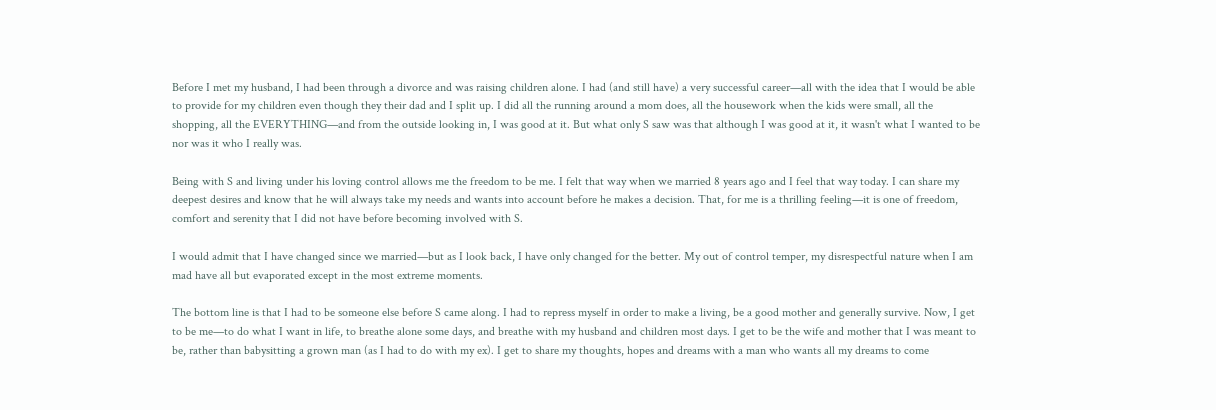Before I met my husband, I had been through a divorce and was raising children alone. I had (and still have) a very successful career—all with the idea that I would be able to provide for my children even though they their dad and I split up. I did all the running around a mom does, all the housework when the kids were small, all the shopping, all the EVERYTHING—and from the outside looking in, I was good at it. But what only S saw was that although I was good at it, it wasn't what I wanted to be nor was it who I really was.

Being with S and living under his loving control allows me the freedom to be me. I felt that way when we married 8 years ago and I feel that way today. I can share my deepest desires and know that he will always take my needs and wants into account before he makes a decision. That, for me is a thrilling feeling—it is one of freedom, comfort and serenity that I did not have before becoming involved with S.

I would admit that I have changed since we married—but as I look back, I have only changed for the better. My out of control temper, my disrespectful nature when I am mad have all but evaporated except in the most extreme moments.

The bottom line is that I had to be someone else before S came along. I had to repress myself in order to make a living, be a good mother and generally survive. Now, I get to be me—to do what I want in life, to breathe alone some days, and breathe with my husband and children most days. I get to be the wife and mother that I was meant to be, rather than babysitting a grown man (as I had to do with my ex). I get to share my thoughts, hopes and dreams with a man who wants all my dreams to come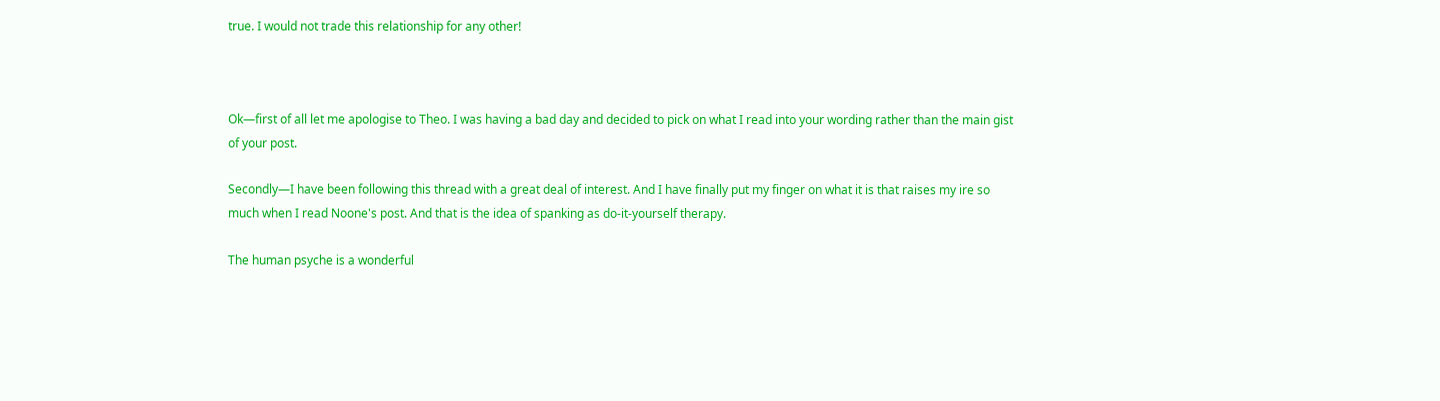true. I would not trade this relationship for any other!



Ok—first of all let me apologise to Theo. I was having a bad day and decided to pick on what I read into your wording rather than the main gist of your post.

Secondly—I have been following this thread with a great deal of interest. And I have finally put my finger on what it is that raises my ire so much when I read Noone's post. And that is the idea of spanking as do-it-yourself therapy.

The human psyche is a wonderful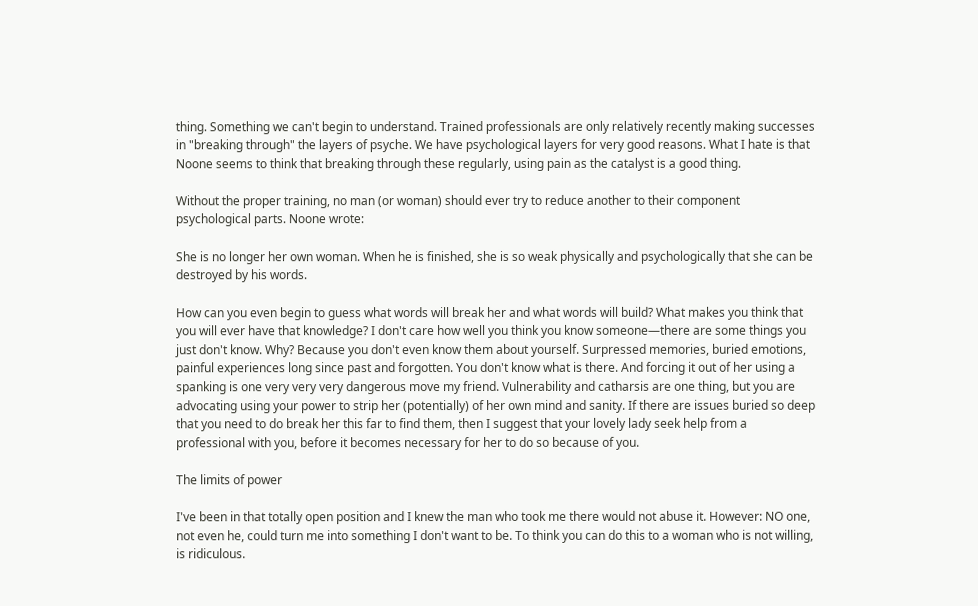thing. Something we can't begin to understand. Trained professionals are only relatively recently making successes in "breaking through" the layers of psyche. We have psychological layers for very good reasons. What I hate is that Noone seems to think that breaking through these regularly, using pain as the catalyst is a good thing.

Without the proper training, no man (or woman) should ever try to reduce another to their component psychological parts. Noone wrote:

She is no longer her own woman. When he is finished, she is so weak physically and psychologically that she can be destroyed by his words.

How can you even begin to guess what words will break her and what words will build? What makes you think that you will ever have that knowledge? I don't care how well you think you know someone—there are some things you just don't know. Why? Because you don't even know them about yourself. Surpressed memories, buried emotions, painful experiences long since past and forgotten. You don't know what is there. And forcing it out of her using a spanking is one very very very dangerous move my friend. Vulnerability and catharsis are one thing, but you are advocating using your power to strip her (potentially) of her own mind and sanity. If there are issues buried so deep that you need to do break her this far to find them, then I suggest that your lovely lady seek help from a professional with you, before it becomes necessary for her to do so because of you.

The limits of power

I've been in that totally open position and I knew the man who took me there would not abuse it. However: NO one, not even he, could turn me into something I don't want to be. To think you can do this to a woman who is not willing, is ridiculous.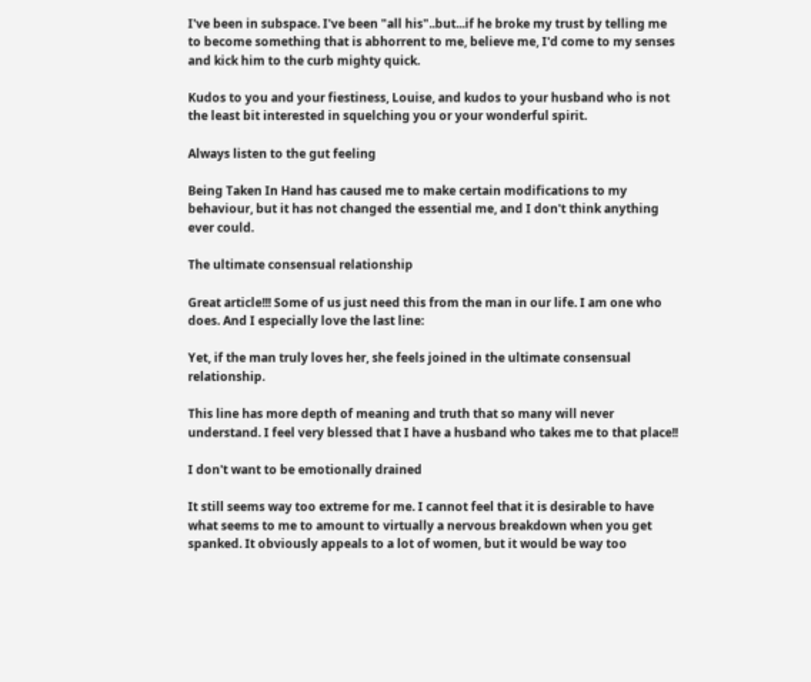I've been in subspace. I've been "all his"..but...if he broke my trust by telling me to become something that is abhorrent to me, believe me, I'd come to my senses and kick him to the curb mighty quick.

Kudos to you and your fiestiness, Louise, and kudos to your husband who is not the least bit interested in squelching you or your wonderful spirit.

Always listen to the gut feeling

Being Taken In Hand has caused me to make certain modifications to my behaviour, but it has not changed the essential me, and I don't think anything ever could.

The ultimate consensual relationship

Great article!!! Some of us just need this from the man in our life. I am one who does. And I especially love the last line:

Yet, if the man truly loves her, she feels joined in the ultimate consensual relationship.

This line has more depth of meaning and truth that so many will never understand. I feel very blessed that I have a husband who takes me to that place!!

I don't want to be emotionally drained

It still seems way too extreme for me. I cannot feel that it is desirable to have what seems to me to amount to virtually a nervous breakdown when you get spanked. It obviously appeals to a lot of women, but it would be way too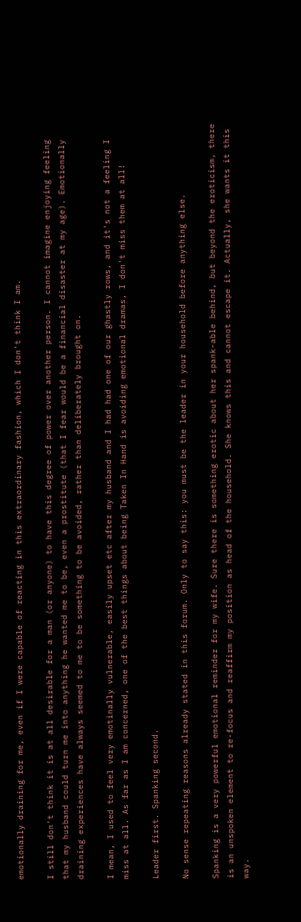emotionally draining for me, even if I were capable of reacting in this extraordinary fashion, which I don't think I am.

I still don't think it is at all desirable for a man (or anyone) to have this degree of power over another person. I cannot imagine enjoying feeling that my husband could turn me into anything he wanted me to be, even a prostitute (that I fear would be a financial disaster at my age). Emotionally draining experiences have always seemed to me to be something to be avoided, rather than deliberately brought on.

I mean, I used to feel very emotinally vulnerable, easily upset etc after my husband and I had had one of our ghastly rows, and it's not a feeling I miss at all. As far as I am concerned, one of the best things about being Taken In Hand is avoiding emotional dramas, I don't miss them at all!

Leader first. Spanking second.

No sense repeating reasons already stated in this forum. Only to say this: you must be the leader in your household before anything else.

Spanking is a very powerful emotional reminder for my wife. Sure there is something erotic about her spank-able behind, but beyond the eroticism, there is an unspoken element to re-focus and reaffirm my position as head of the household. She knows this and cannot escape it. Actually, she wants it this way.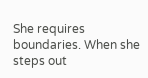She requires boundaries. When she steps out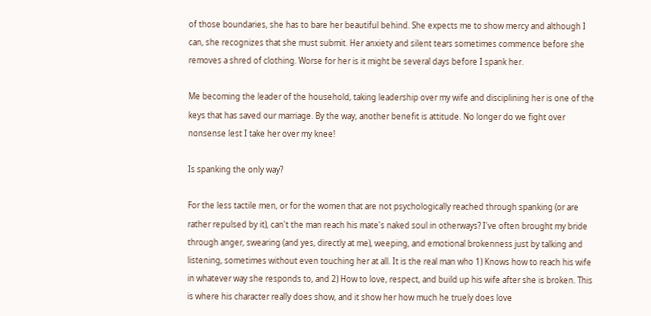of those boundaries, she has to bare her beautiful behind. She expects me to show mercy and although I can, she recognizes that she must submit. Her anxiety and silent tears sometimes commence before she removes a shred of clothing. Worse for her is it might be several days before I spank her.

Me becoming the leader of the household, taking leadership over my wife and disciplining her is one of the keys that has saved our marriage. By the way, another benefit is attitude. No longer do we fight over nonsense lest I take her over my knee!

Is spanking the only way?

For the less tactile men, or for the women that are not psychologically reached through spanking (or are rather repulsed by it), can't the man reach his mate's naked soul in otherways? I've often brought my bride through anger, swearing (and yes, directly at me), weeping, and emotional brokenness just by talking and listening, sometimes without even touching her at all. It is the real man who 1) Knows how to reach his wife in whatever way she responds to, and 2) How to love, respect, and build up his wife after she is broken. This is where his character really does show, and it show her how much he truely does love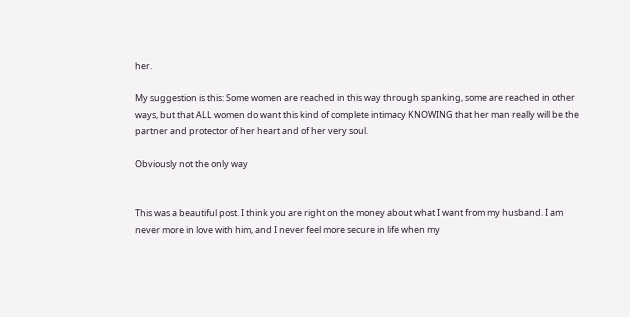her.

My suggestion is this: Some women are reached in this way through spanking, some are reached in other ways, but that ALL women do want this kind of complete intimacy KNOWING that her man really will be the partner and protector of her heart and of her very soul.

Obviously not the only way


This was a beautiful post. I think you are right on the money about what I want from my husband. I am never more in love with him, and I never feel more secure in life when my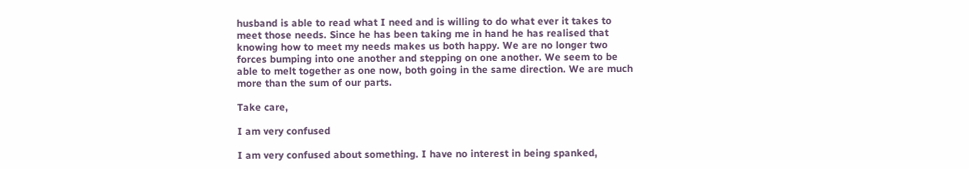husband is able to read what I need and is willing to do what ever it takes to meet those needs. Since he has been taking me in hand he has realised that knowing how to meet my needs makes us both happy. We are no longer two forces bumping into one another and stepping on one another. We seem to be able to melt together as one now, both going in the same direction. We are much more than the sum of our parts.

Take care,

I am very confused

I am very confused about something. I have no interest in being spanked,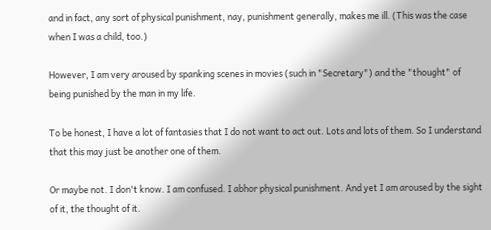and in fact, any sort of physical punishment, nay, punishment generally, makes me ill. (This was the case when I was a child, too.)

However, I am very aroused by spanking scenes in movies (such in "Secretary") and the "thought" of being punished by the man in my life.

To be honest, I have a lot of fantasies that I do not want to act out. Lots and lots of them. So I understand that this may just be another one of them.

Or maybe not. I don't know. I am confused. I abhor physical punishment. And yet I am aroused by the sight of it, the thought of it.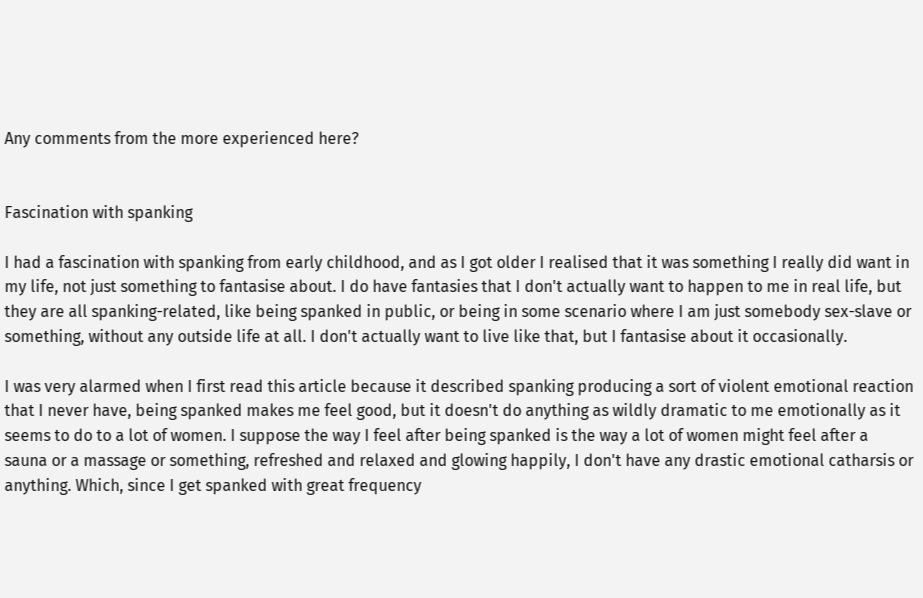Any comments from the more experienced here?


Fascination with spanking

I had a fascination with spanking from early childhood, and as I got older I realised that it was something I really did want in my life, not just something to fantasise about. I do have fantasies that I don't actually want to happen to me in real life, but they are all spanking-related, like being spanked in public, or being in some scenario where I am just somebody sex-slave or something, without any outside life at all. I don't actually want to live like that, but I fantasise about it occasionally.

I was very alarmed when I first read this article because it described spanking producing a sort of violent emotional reaction that I never have, being spanked makes me feel good, but it doesn't do anything as wildly dramatic to me emotionally as it seems to do to a lot of women. I suppose the way I feel after being spanked is the way a lot of women might feel after a sauna or a massage or something, refreshed and relaxed and glowing happily, I don't have any drastic emotional catharsis or anything. Which, since I get spanked with great frequency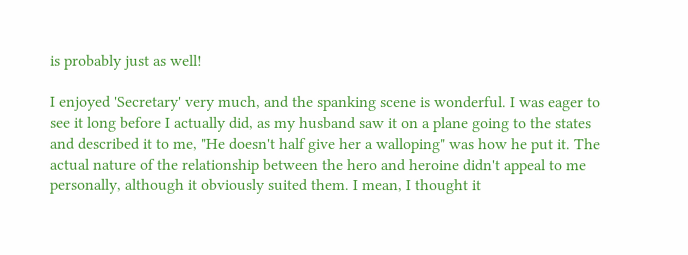is probably just as well!

I enjoyed 'Secretary' very much, and the spanking scene is wonderful. I was eager to see it long before I actually did, as my husband saw it on a plane going to the states and described it to me, "He doesn't half give her a walloping" was how he put it. The actual nature of the relationship between the hero and heroine didn't appeal to me personally, although it obviously suited them. I mean, I thought it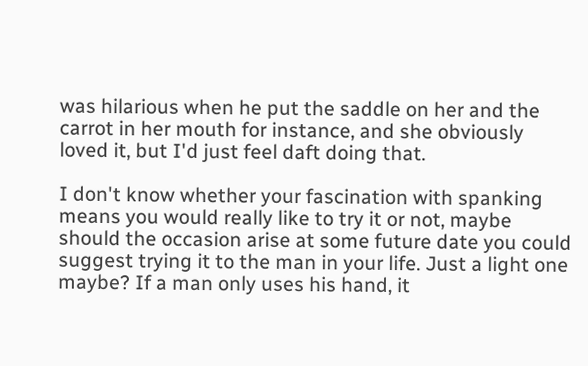was hilarious when he put the saddle on her and the carrot in her mouth for instance, and she obviously loved it, but I'd just feel daft doing that.

I don't know whether your fascination with spanking means you would really like to try it or not, maybe should the occasion arise at some future date you could suggest trying it to the man in your life. Just a light one maybe? If a man only uses his hand, it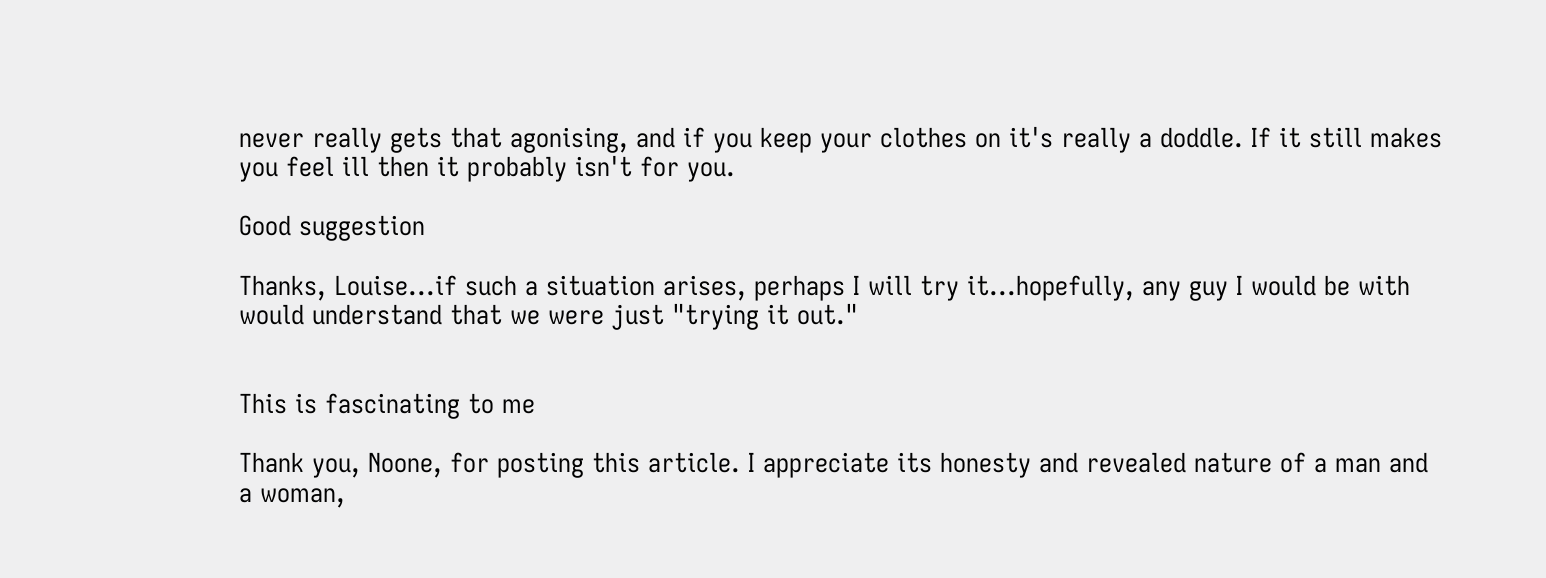never really gets that agonising, and if you keep your clothes on it's really a doddle. If it still makes you feel ill then it probably isn't for you.

Good suggestion

Thanks, Louise...if such a situation arises, perhaps I will try it...hopefully, any guy I would be with would understand that we were just "trying it out."


This is fascinating to me

Thank you, Noone, for posting this article. I appreciate its honesty and revealed nature of a man and a woman,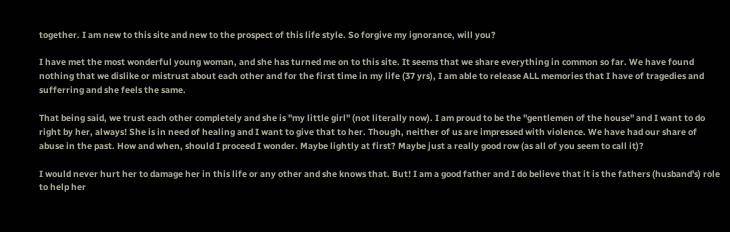together. I am new to this site and new to the prospect of this life style. So forgive my ignorance, will you?

I have met the most wonderful young woman, and she has turned me on to this site. It seems that we share everything in common so far. We have found nothing that we dislike or mistrust about each other and for the first time in my life (37 yrs), I am able to release ALL memories that I have of tragedies and sufferring and she feels the same.

That being said, we trust each other completely and she is "my little girl" (not literally now). I am proud to be the "gentlemen of the house" and I want to do right by her, always! She is in need of healing and I want to give that to her. Though, neither of us are impressed with violence. We have had our share of abuse in the past. How and when, should I proceed I wonder. Maybe lightly at first? Maybe just a really good row (as all of you seem to call it)?

I would never hurt her to damage her in this life or any other and she knows that. But! I am a good father and I do believe that it is the fathers (husband's) role to help her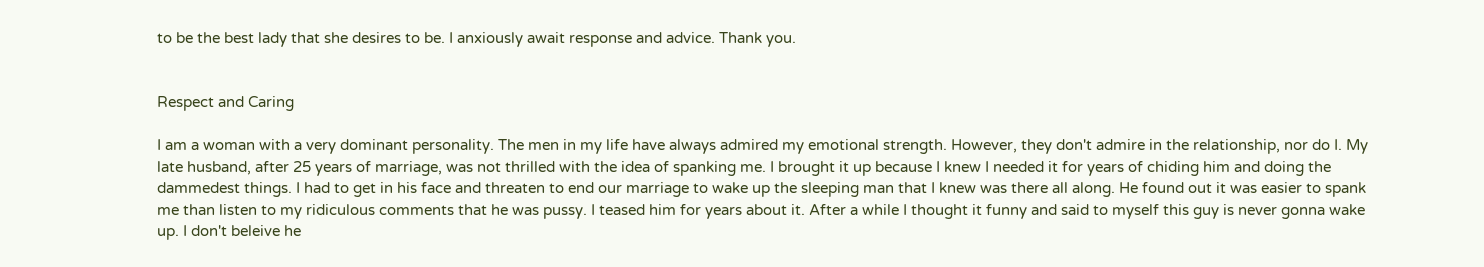to be the best lady that she desires to be. I anxiously await response and advice. Thank you.


Respect and Caring

I am a woman with a very dominant personality. The men in my life have always admired my emotional strength. However, they don't admire in the relationship, nor do I. My late husband, after 25 years of marriage, was not thrilled with the idea of spanking me. I brought it up because I knew I needed it for years of chiding him and doing the dammedest things. I had to get in his face and threaten to end our marriage to wake up the sleeping man that I knew was there all along. He found out it was easier to spank me than listen to my ridiculous comments that he was pussy. I teased him for years about it. After a while I thought it funny and said to myself this guy is never gonna wake up. I don't beleive he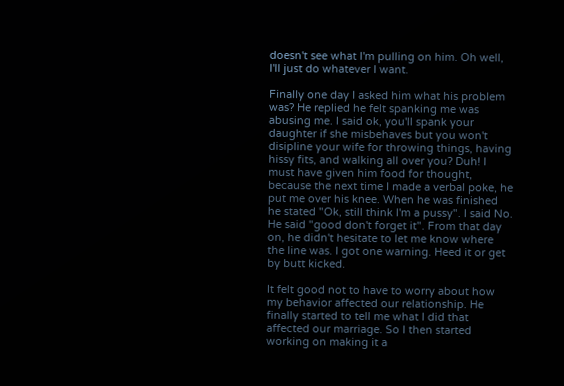doesn't see what I'm pulling on him. Oh well, I'll just do whatever I want.

Finally one day I asked him what his problem was? He replied he felt spanking me was abusing me. I said ok, you'll spank your daughter if she misbehaves but you won't disipline your wife for throwing things, having hissy fits, and walking all over you? Duh! I must have given him food for thought, because the next time I made a verbal poke, he put me over his knee. When he was finished he stated "Ok, still think I'm a pussy". I said No. He said "good don't forget it". From that day on, he didn't hesitate to let me know where the line was. I got one warning. Heed it or get by butt kicked.

It felt good not to have to worry about how my behavior affected our relationship. He finally started to tell me what I did that affected our marriage. So I then started working on making it a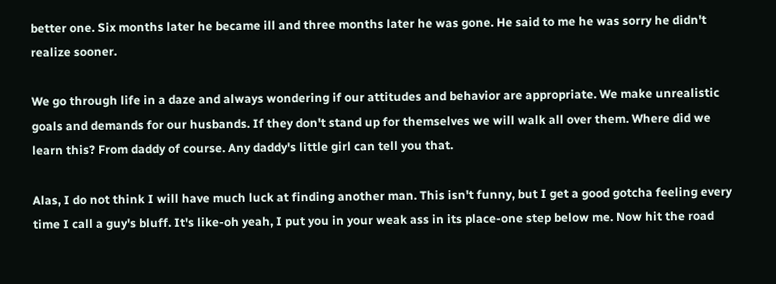better one. Six months later he became ill and three months later he was gone. He said to me he was sorry he didn't realize sooner.

We go through life in a daze and always wondering if our attitudes and behavior are appropriate. We make unrealistic goals and demands for our husbands. If they don't stand up for themselves we will walk all over them. Where did we learn this? From daddy of course. Any daddy's little girl can tell you that.

Alas, I do not think I will have much luck at finding another man. This isn't funny, but I get a good gotcha feeling every time I call a guy's bluff. It's like-oh yeah, I put you in your weak ass in its place-one step below me. Now hit the road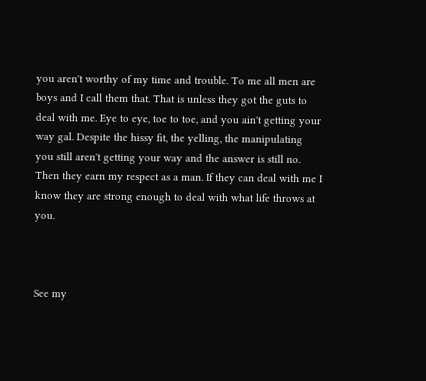you aren't worthy of my time and trouble. To me all men are boys and I call them that. That is unless they got the guts to deal with me. Eye to eye, toe to toe, and you ain't getting your way gal. Despite the hissy fit, the yelling, the manipulating you still aren't getting your way and the answer is still no. Then they earn my respect as a man. If they can deal with me I know they are strong enough to deal with what life throws at you.



See my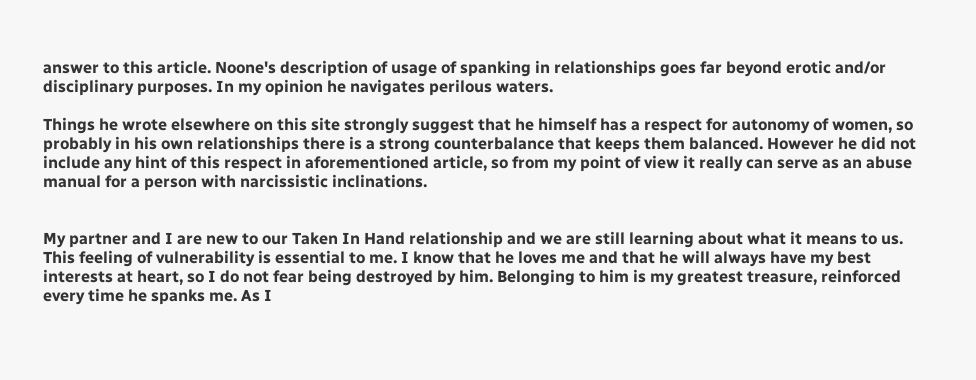answer to this article. Noone's description of usage of spanking in relationships goes far beyond erotic and/or disciplinary purposes. In my opinion he navigates perilous waters.

Things he wrote elsewhere on this site strongly suggest that he himself has a respect for autonomy of women, so probably in his own relationships there is a strong counterbalance that keeps them balanced. However he did not include any hint of this respect in aforementioned article, so from my point of view it really can serve as an abuse manual for a person with narcissistic inclinations.


My partner and I are new to our Taken In Hand relationship and we are still learning about what it means to us. This feeling of vulnerability is essential to me. I know that he loves me and that he will always have my best interests at heart, so I do not fear being destroyed by him. Belonging to him is my greatest treasure, reinforced every time he spanks me. As I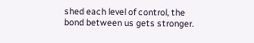shed each level of control, the bond between us gets stronger.